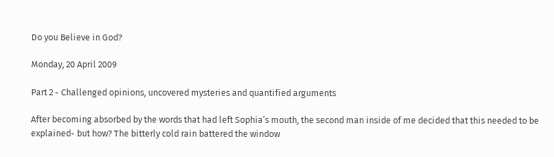Do you Believe in God?

Monday, 20 April 2009

Part 2 - Challenged opinions, uncovered mysteries and quantified arguments

After becoming absorbed by the words that had left Sophia’s mouth, the second man inside of me decided that this needed to be explained- but how? The bitterly cold rain battered the window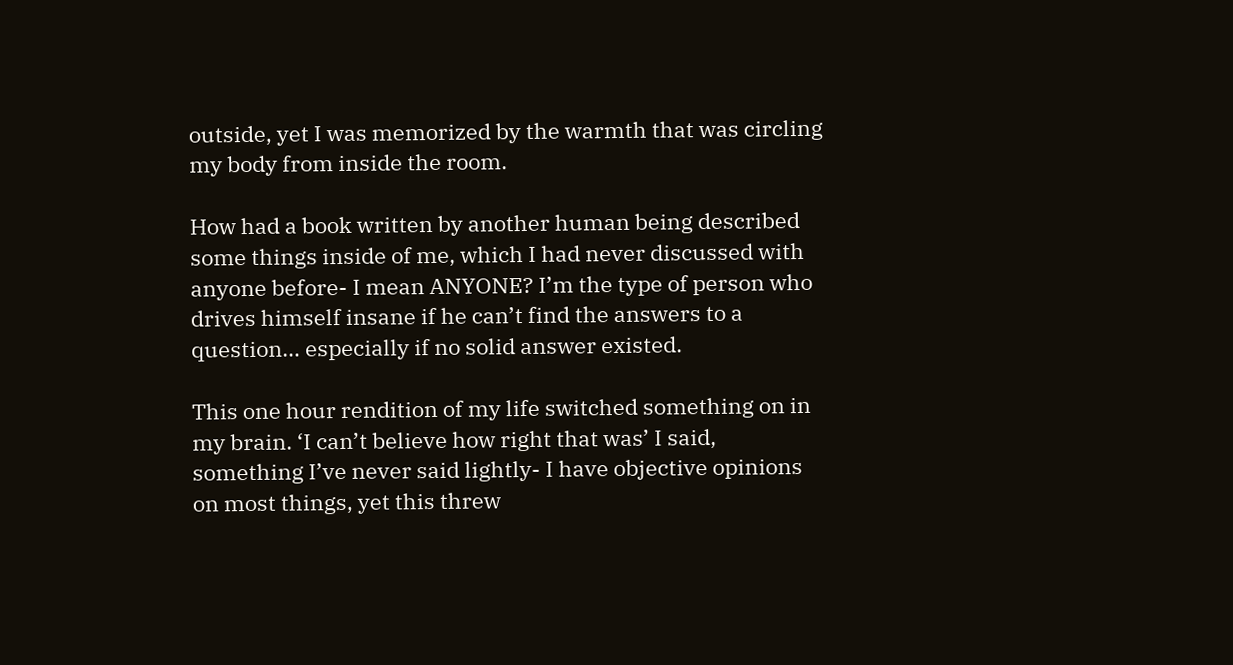outside, yet I was memorized by the warmth that was circling my body from inside the room.

How had a book written by another human being described some things inside of me, which I had never discussed with anyone before- I mean ANYONE? I’m the type of person who drives himself insane if he can’t find the answers to a question… especially if no solid answer existed.

This one hour rendition of my life switched something on in my brain. ‘I can’t believe how right that was’ I said, something I’ve never said lightly- I have objective opinions on most things, yet this threw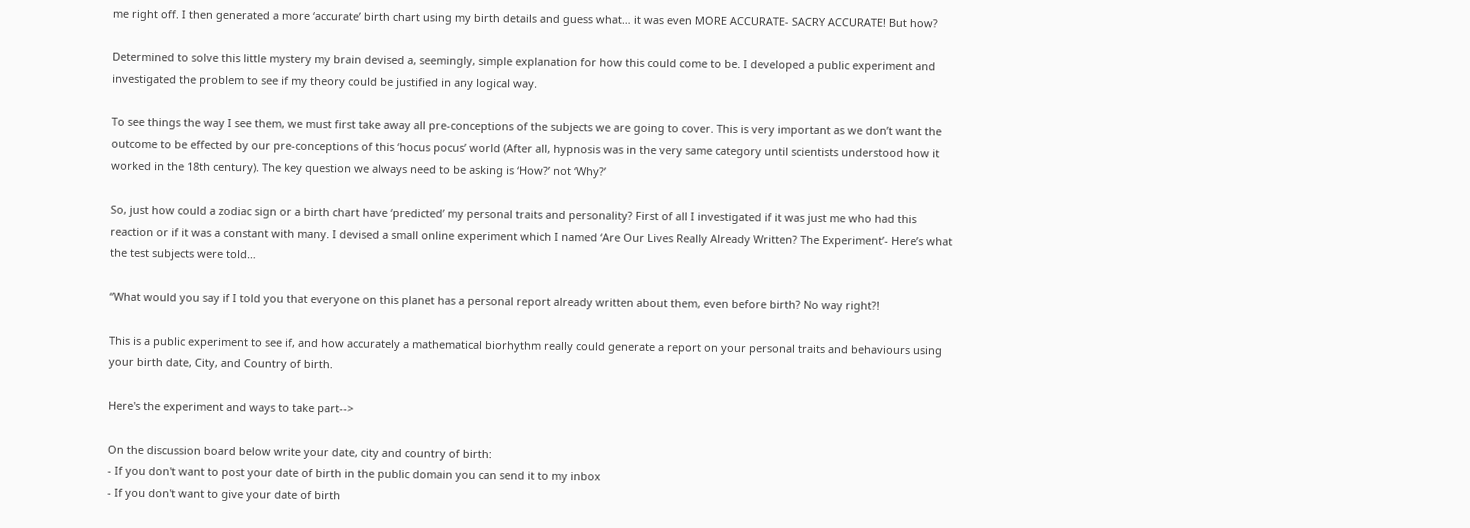me right off. I then generated a more ‘accurate’ birth chart using my birth details and guess what… it was even MORE ACCURATE- SACRY ACCURATE! But how?

Determined to solve this little mystery my brain devised a, seemingly, simple explanation for how this could come to be. I developed a public experiment and investigated the problem to see if my theory could be justified in any logical way.

To see things the way I see them, we must first take away all pre-conceptions of the subjects we are going to cover. This is very important as we don’t want the outcome to be effected by our pre-conceptions of this ‘hocus pocus’ world (After all, hypnosis was in the very same category until scientists understood how it worked in the 18th century). The key question we always need to be asking is ‘How?’ not ‘Why?’

So, just how could a zodiac sign or a birth chart have ‘predicted’ my personal traits and personality? First of all I investigated if it was just me who had this reaction or if it was a constant with many. I devised a small online experiment which I named ‘Are Our Lives Really Already Written? The Experiment’- Here’s what the test subjects were told…

“What would you say if I told you that everyone on this planet has a personal report already written about them, even before birth? No way right?!

This is a public experiment to see if, and how accurately a mathematical biorhythm really could generate a report on your personal traits and behaviours using your birth date, City, and Country of birth.

Here's the experiment and ways to take part-->

On the discussion board below write your date, city and country of birth:
- If you don't want to post your date of birth in the public domain you can send it to my inbox
- If you don't want to give your date of birth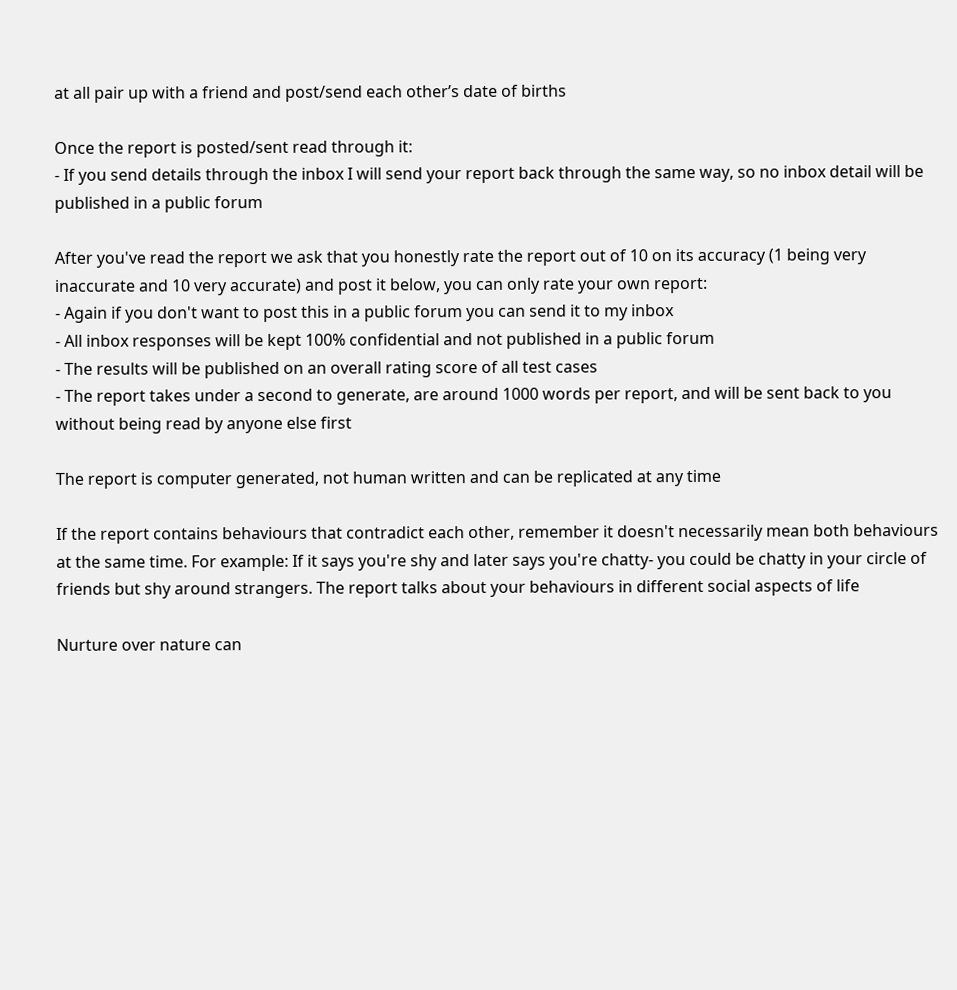at all pair up with a friend and post/send each other’s date of births

Once the report is posted/sent read through it:
- If you send details through the inbox I will send your report back through the same way, so no inbox detail will be published in a public forum

After you've read the report we ask that you honestly rate the report out of 10 on its accuracy (1 being very inaccurate and 10 very accurate) and post it below, you can only rate your own report:
- Again if you don't want to post this in a public forum you can send it to my inbox
- All inbox responses will be kept 100% confidential and not published in a public forum
- The results will be published on an overall rating score of all test cases
- The report takes under a second to generate, are around 1000 words per report, and will be sent back to you without being read by anyone else first

The report is computer generated, not human written and can be replicated at any time

If the report contains behaviours that contradict each other, remember it doesn't necessarily mean both behaviours at the same time. For example: If it says you're shy and later says you're chatty- you could be chatty in your circle of friends but shy around strangers. The report talks about your behaviours in different social aspects of life

Nurture over nature can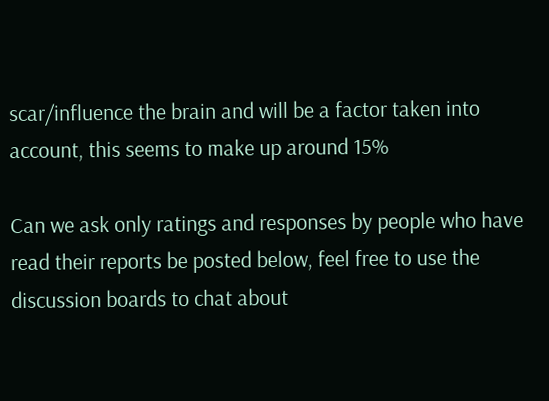scar/influence the brain and will be a factor taken into account, this seems to make up around 15%

Can we ask only ratings and responses by people who have read their reports be posted below, feel free to use the discussion boards to chat about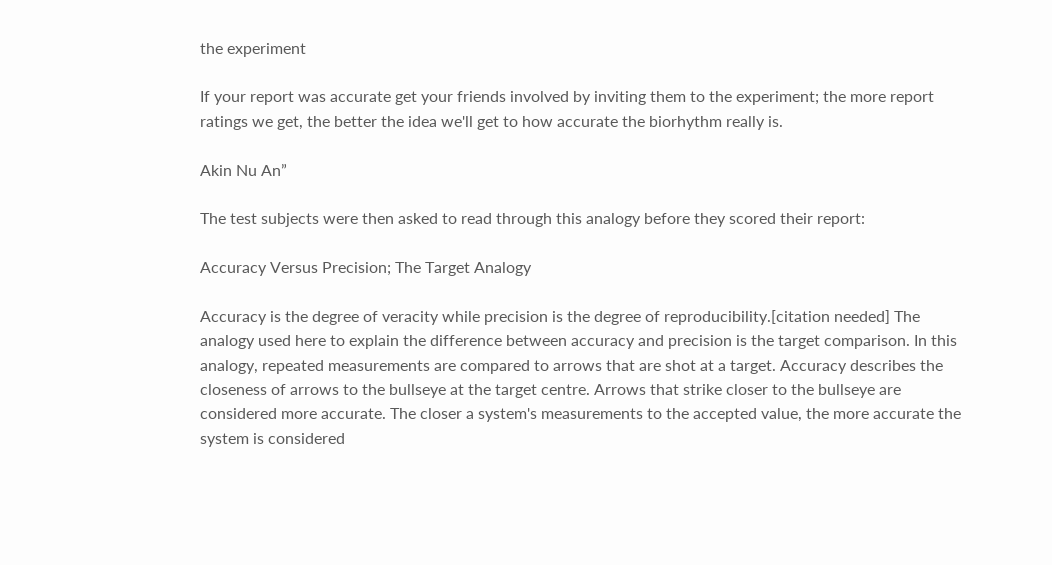the experiment

If your report was accurate get your friends involved by inviting them to the experiment; the more report ratings we get, the better the idea we'll get to how accurate the biorhythm really is.

Akin Nu An”

The test subjects were then asked to read through this analogy before they scored their report:

Accuracy Versus Precision; The Target Analogy

Accuracy is the degree of veracity while precision is the degree of reproducibility.[citation needed] The analogy used here to explain the difference between accuracy and precision is the target comparison. In this analogy, repeated measurements are compared to arrows that are shot at a target. Accuracy describes the closeness of arrows to the bullseye at the target centre. Arrows that strike closer to the bullseye are considered more accurate. The closer a system's measurements to the accepted value, the more accurate the system is considered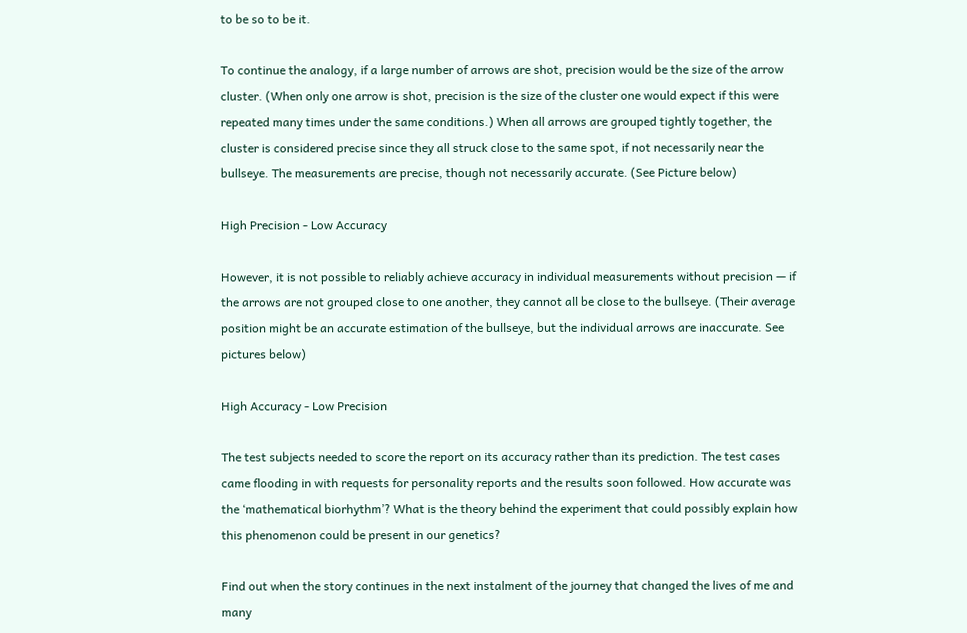to be so to be it.

To continue the analogy, if a large number of arrows are shot, precision would be the size of the arrow cluster. (When only one arrow is shot, precision is the size of the cluster one would expect if this were repeated many times under the same conditions.) When all arrows are grouped tightly together, the cluster is considered precise since they all struck close to the same spot, if not necessarily near the bullseye. The measurements are precise, though not necessarily accurate. (See Picture below)

High Precision - Low Accuracy

However, it is not possible to reliably achieve accuracy in individual measurements without precision — if the arrows are not grouped close to one another, they cannot all be close to the bullseye. (Their average position might be an accurate estimation of the bullseye, but the individual arrows are inaccurate. See pictures below)

High Accuracy - Low Precision

The test subjects needed to score the report on its accuracy rather than its prediction. The test cases came flooding in with requests for personality reports and the results soon followed. How accurate was the ‘mathematical biorhythm’? What is the theory behind the experiment that could possibly explain how this phenomenon could be present in our genetics?

Find out when the story continues in the next instalment of the journey that changed the lives of me and many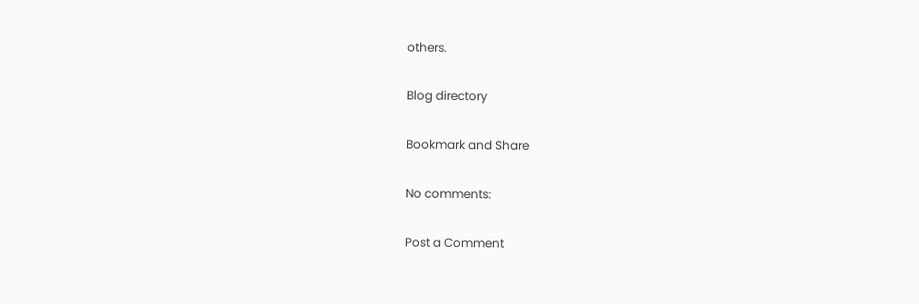others.

Blog directory

Bookmark and Share

No comments:

Post a Comment